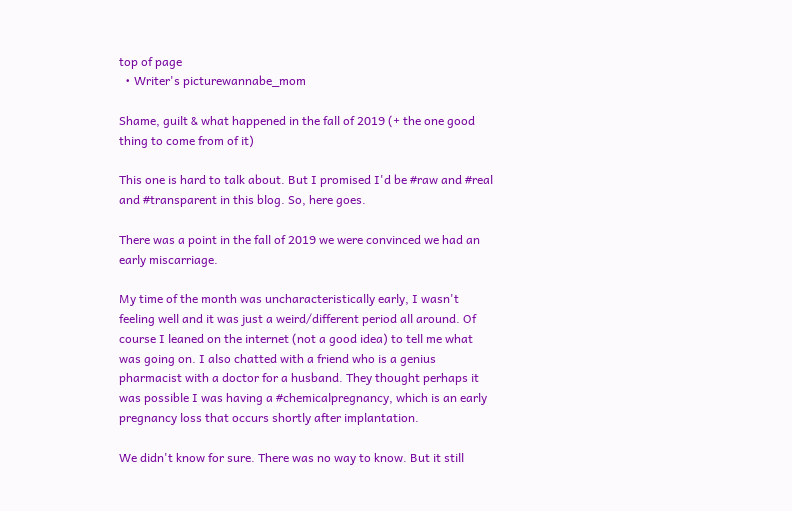top of page
  • Writer's picturewannabe_mom

Shame, guilt & what happened in the fall of 2019 (+ the one good thing to come from of it)

This one is hard to talk about. But I promised I'd be #raw and #real and #transparent in this blog. So, here goes.

There was a point in the fall of 2019 we were convinced we had an early miscarriage.

My time of the month was uncharacteristically early, I wasn't feeling well and it was just a weird/different period all around. Of course I leaned on the internet (not a good idea) to tell me what was going on. I also chatted with a friend who is a genius pharmacist with a doctor for a husband. They thought perhaps it was possible I was having a #chemicalpregnancy, which is an early pregnancy loss that occurs shortly after implantation.

We didn't know for sure. There was no way to know. But it still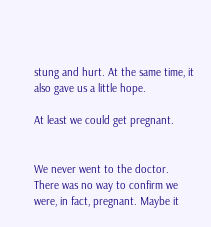stung and hurt. At the same time, it also gave us a little hope.

At least we could get pregnant.


We never went to the doctor. There was no way to confirm we were, in fact, pregnant. Maybe it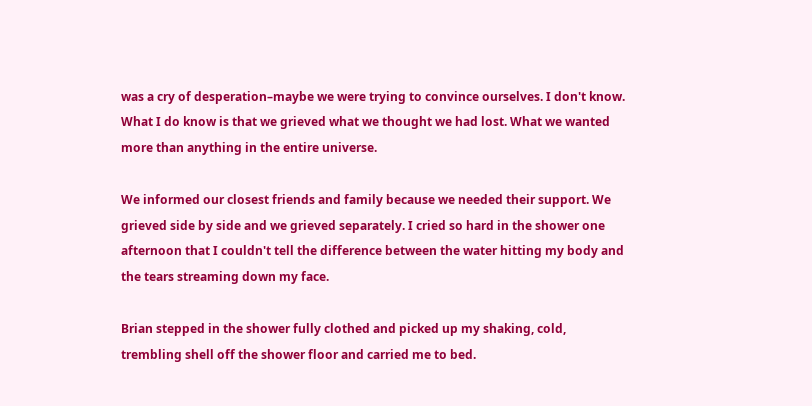was a cry of desperation–maybe we were trying to convince ourselves. I don't know. What I do know is that we grieved what we thought we had lost. What we wanted more than anything in the entire universe.

We informed our closest friends and family because we needed their support. We grieved side by side and we grieved separately. I cried so hard in the shower one afternoon that I couldn't tell the difference between the water hitting my body and the tears streaming down my face.

Brian stepped in the shower fully clothed and picked up my shaking, cold, trembling shell off the shower floor and carried me to bed.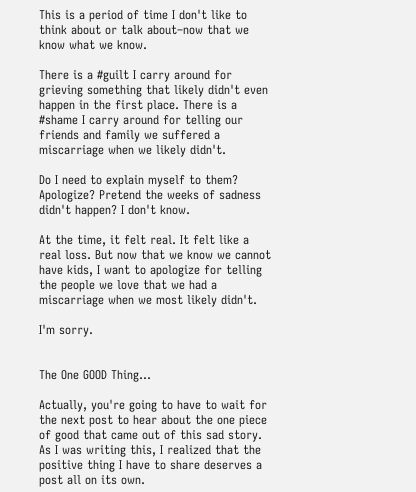This is a period of time I don't like to think about or talk about–now that we know what we know.

There is a #guilt I carry around for grieving something that likely didn't even happen in the first place. There is a #shame I carry around for telling our friends and family we suffered a miscarriage when we likely didn't.

Do I need to explain myself to them? Apologize? Pretend the weeks of sadness didn't happen? I don't know.

At the time, it felt real. It felt like a real loss. But now that we know we cannot have kids, I want to apologize for telling the people we love that we had a miscarriage when we most likely didn't.

I'm sorry.


The One GOOD Thing...

Actually, you're going to have to wait for the next post to hear about the one piece of good that came out of this sad story. As I was writing this, I realized that the positive thing I have to share deserves a post all on its own.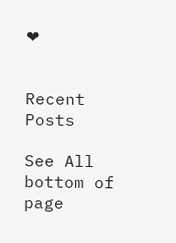❤


Recent Posts

See All
bottom of page